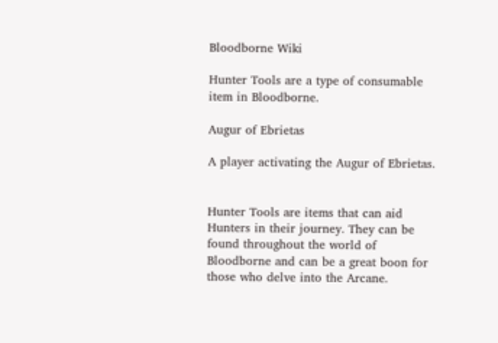Bloodborne Wiki

Hunter Tools are a type of consumable item in Bloodborne.

Augur of Ebrietas

A player activating the Augur of Ebrietas.


Hunter Tools are items that can aid Hunters in their journey. They can be found throughout the world of Bloodborne and can be a great boon for those who delve into the Arcane.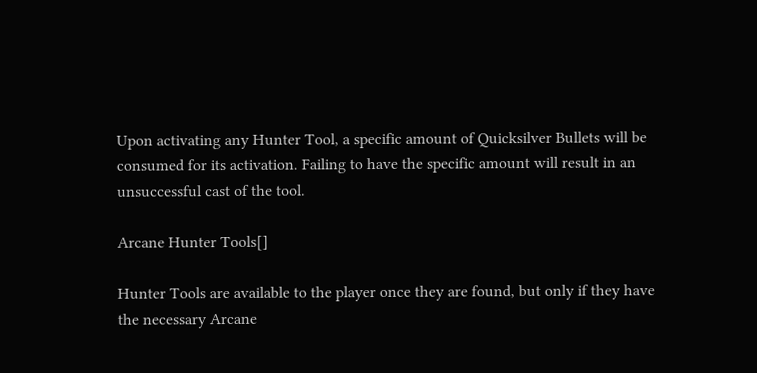Upon activating any Hunter Tool, a specific amount of Quicksilver Bullets will be consumed for its activation. Failing to have the specific amount will result in an unsuccessful cast of the tool.

Arcane Hunter Tools[]

Hunter Tools are available to the player once they are found, but only if they have the necessary Arcane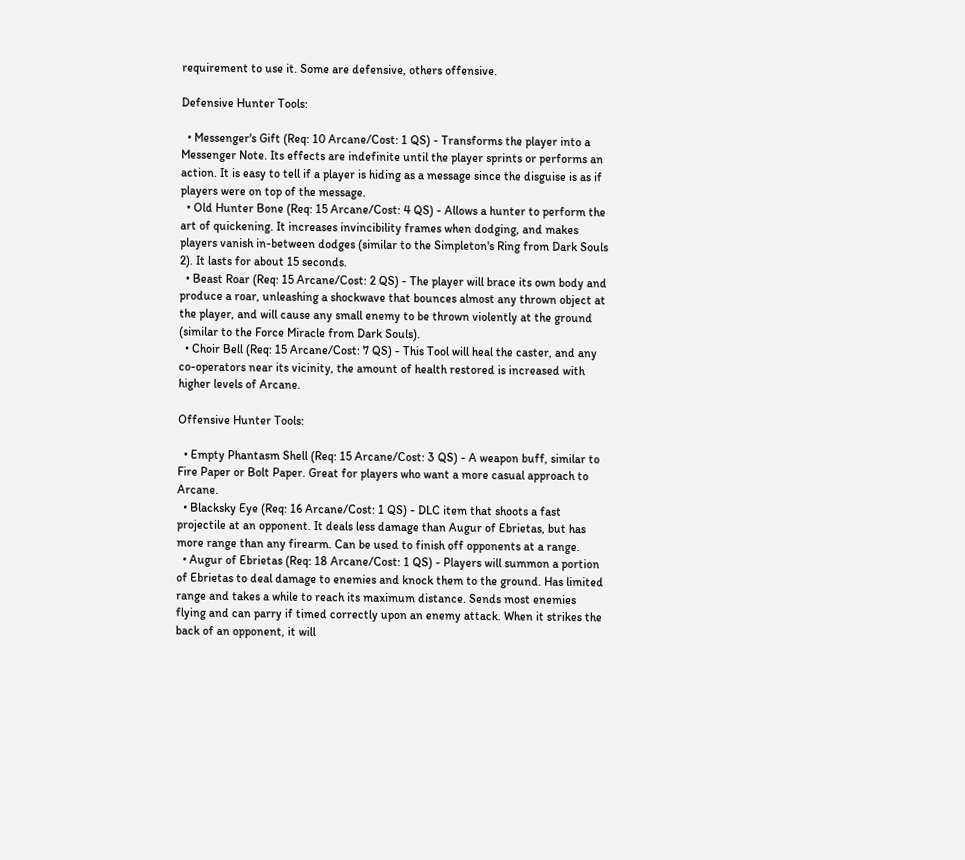requirement to use it. Some are defensive, others offensive.

Defensive Hunter Tools:

  • Messenger's Gift (Req: 10 Arcane/Cost: 1 QS) - Transforms the player into a Messenger Note. Its effects are indefinite until the player sprints or performs an action. It is easy to tell if a player is hiding as a message since the disguise is as if players were on top of the message.
  • Old Hunter Bone (Req: 15 Arcane/Cost: 4 QS) - Allows a hunter to perform the art of quickening. It increases invincibility frames when dodging, and makes players vanish in-between dodges (similar to the Simpleton's Ring from Dark Souls 2). It lasts for about 15 seconds.
  • Beast Roar (Req: 15 Arcane/Cost: 2 QS) - The player will brace its own body and produce a roar, unleashing a shockwave that bounces almost any thrown object at the player, and will cause any small enemy to be thrown violently at the ground (similar to the Force Miracle from Dark Souls).
  • Choir Bell (Req: 15 Arcane/Cost: 7 QS) - This Tool will heal the caster, and any co-operators near its vicinity, the amount of health restored is increased with higher levels of Arcane.

Offensive Hunter Tools:

  • Empty Phantasm Shell (Req: 15 Arcane/Cost: 3 QS) - A weapon buff, similar to Fire Paper or Bolt Paper. Great for players who want a more casual approach to Arcane.
  • Blacksky Eye (Req: 16 Arcane/Cost: 1 QS) - DLC item that shoots a fast projectile at an opponent. It deals less damage than Augur of Ebrietas, but has more range than any firearm. Can be used to finish off opponents at a range.
  • Augur of Ebrietas (Req: 18 Arcane/Cost: 1 QS) - Players will summon a portion of Ebrietas to deal damage to enemies and knock them to the ground. Has limited range and takes a while to reach its maximum distance. Sends most enemies flying and can parry if timed correctly upon an enemy attack. When it strikes the back of an opponent, it will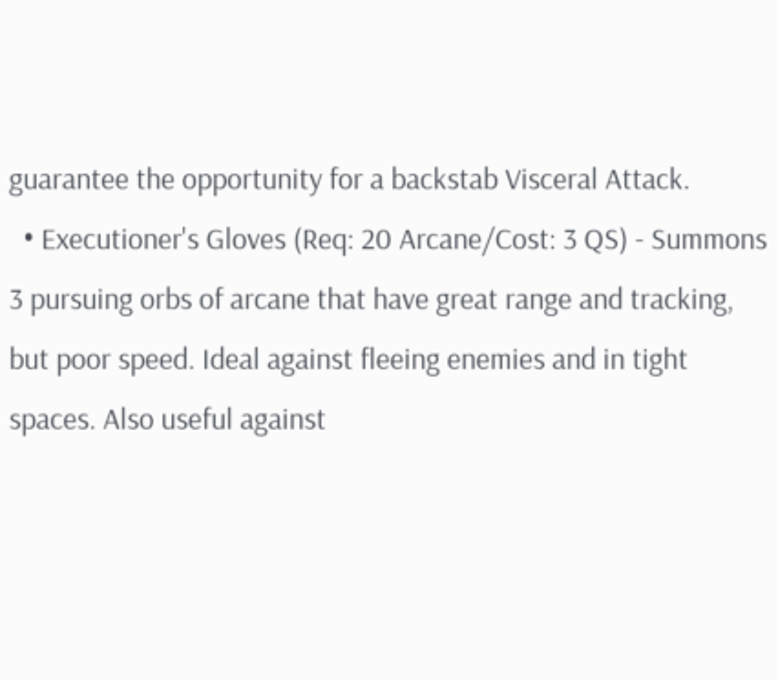guarantee the opportunity for a backstab Visceral Attack.
  • Executioner's Gloves (Req: 20 Arcane/Cost: 3 QS) - Summons 3 pursuing orbs of arcane that have great range and tracking, but poor speed. Ideal against fleeing enemies and in tight spaces. Also useful against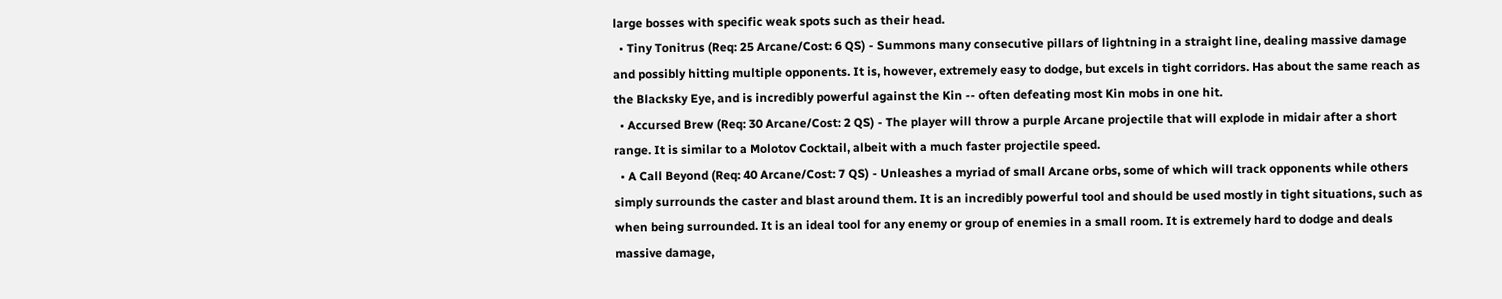large bosses with specific weak spots such as their head.
  • Tiny Tonitrus (Req: 25 Arcane/Cost: 6 QS) - Summons many consecutive pillars of lightning in a straight line, dealing massive damage and possibly hitting multiple opponents. It is, however, extremely easy to dodge, but excels in tight corridors. Has about the same reach as the Blacksky Eye, and is incredibly powerful against the Kin -- often defeating most Kin mobs in one hit.
  • Accursed Brew (Req: 30 Arcane/Cost: 2 QS) - The player will throw a purple Arcane projectile that will explode in midair after a short range. It is similar to a Molotov Cocktail, albeit with a much faster projectile speed.
  • A Call Beyond (Req: 40 Arcane/Cost: 7 QS) - Unleashes a myriad of small Arcane orbs, some of which will track opponents while others simply surrounds the caster and blast around them. It is an incredibly powerful tool and should be used mostly in tight situations, such as when being surrounded. It is an ideal tool for any enemy or group of enemies in a small room. It is extremely hard to dodge and deals massive damage,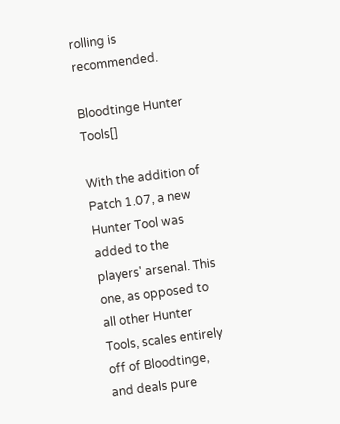rolling is recommended.

Bloodtinge Hunter Tools[]

With the addition of Patch 1.07, a new Hunter Tool was added to the players' arsenal. This one, as opposed to all other Hunter Tools, scales entirely off of Bloodtinge, and deals pure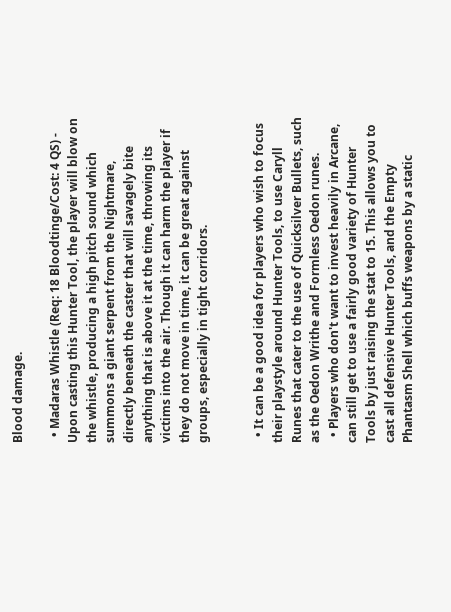Blood damage.

  • Madaras Whistle (Req: 18 Bloodtinge/Cost: 4 QS) - Upon casting this Hunter Tool, the player will blow on the whistle, producing a high pitch sound which summons a giant serpent from the Nightmare, directly beneath the caster that will savagely bite anything that is above it at the time, throwing its victims into the air. Though it can harm the player if they do not move in time, it can be great against groups, especially in tight corridors.


  • It can be a good idea for players who wish to focus their playstyle around Hunter Tools, to use Caryll Runes that cater to the use of Quicksilver Bullets, such as the Oedon Writhe and Formless Oedon runes.
  • Players who don't want to invest heavily in Arcane, can still get to use a fairly good variety of Hunter Tools by just raising the stat to 15. This allows you to cast all defensive Hunter Tools, and the Empty Phantasm Shell which buffs weapons by a static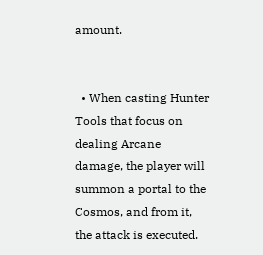amount.


  • When casting Hunter Tools that focus on dealing Arcane damage, the player will summon a portal to the Cosmos, and from it, the attack is executed.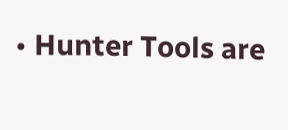• Hunter Tools are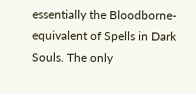essentially the Bloodborne-equivalent of Spells in Dark Souls. The only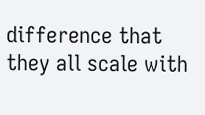difference that they all scale with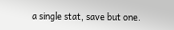a single stat, save but one.